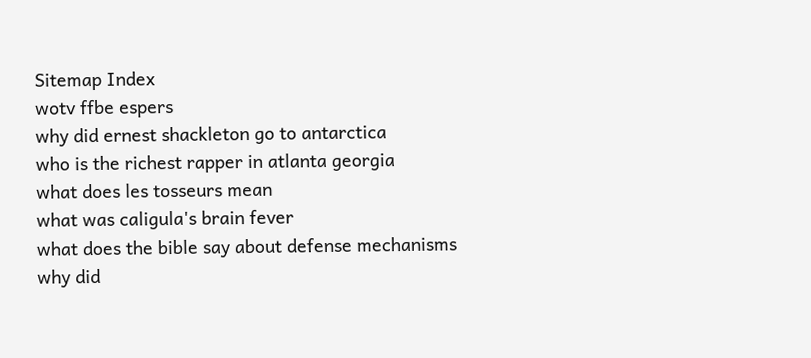Sitemap Index
wotv ffbe espers
why did ernest shackleton go to antarctica
who is the richest rapper in atlanta georgia
what does les tosseurs mean
what was caligula's brain fever
what does the bible say about defense mechanisms
why did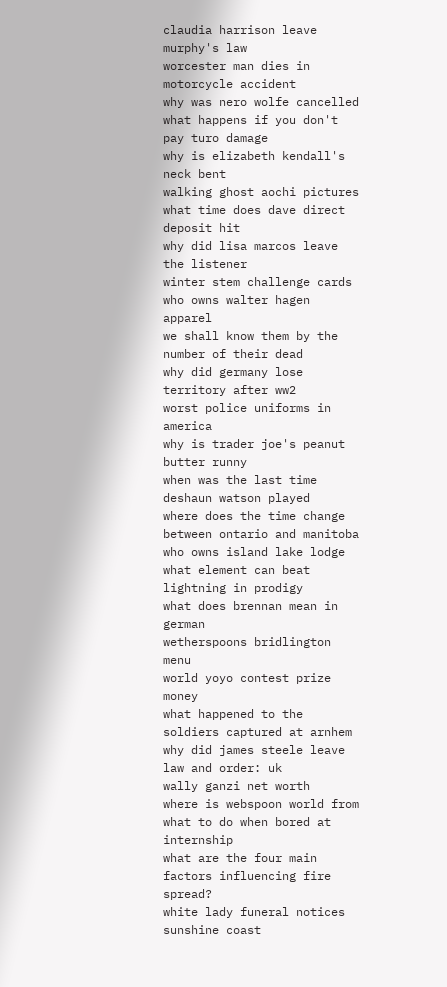claudia harrison leave murphy's law
worcester man dies in motorcycle accident
why was nero wolfe cancelled
what happens if you don't pay turo damage
why is elizabeth kendall's neck bent
walking ghost aochi pictures
what time does dave direct deposit hit
why did lisa marcos leave the listener
winter stem challenge cards
who owns walter hagen apparel
we shall know them by the number of their dead
why did germany lose territory after ww2
worst police uniforms in america
why is trader joe's peanut butter runny
when was the last time deshaun watson played
where does the time change between ontario and manitoba
who owns island lake lodge
what element can beat lightning in prodigy
what does brennan mean in german
wetherspoons bridlington menu
world yoyo contest prize money
what happened to the soldiers captured at arnhem
why did james steele leave law and order: uk
wally ganzi net worth
where is webspoon world from
what to do when bored at internship
what are the four main factors influencing fire spread?
white lady funeral notices sunshine coast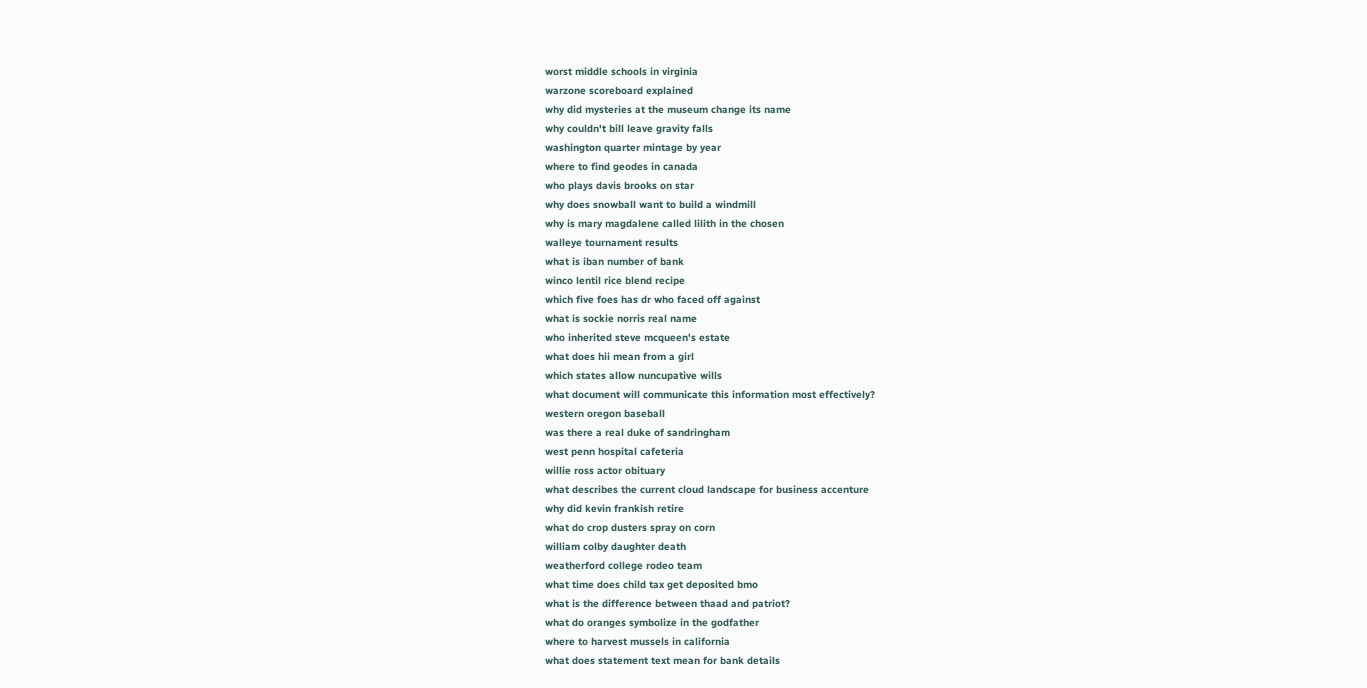worst middle schools in virginia
warzone scoreboard explained
why did mysteries at the museum change its name
why couldn't bill leave gravity falls
washington quarter mintage by year
where to find geodes in canada
who plays davis brooks on star
why does snowball want to build a windmill
why is mary magdalene called lilith in the chosen
walleye tournament results
what is iban number of bank
winco lentil rice blend recipe
which five foes has dr who faced off against
what is sockie norris real name
who inherited steve mcqueen's estate
what does hii mean from a girl
which states allow nuncupative wills
what document will communicate this information most effectively?
western oregon baseball
was there a real duke of sandringham
west penn hospital cafeteria
willie ross actor obituary
what describes the current cloud landscape for business accenture
why did kevin frankish retire
what do crop dusters spray on corn
william colby daughter death
weatherford college rodeo team
what time does child tax get deposited bmo
what is the difference between thaad and patriot?
what do oranges symbolize in the godfather
where to harvest mussels in california
what does statement text mean for bank details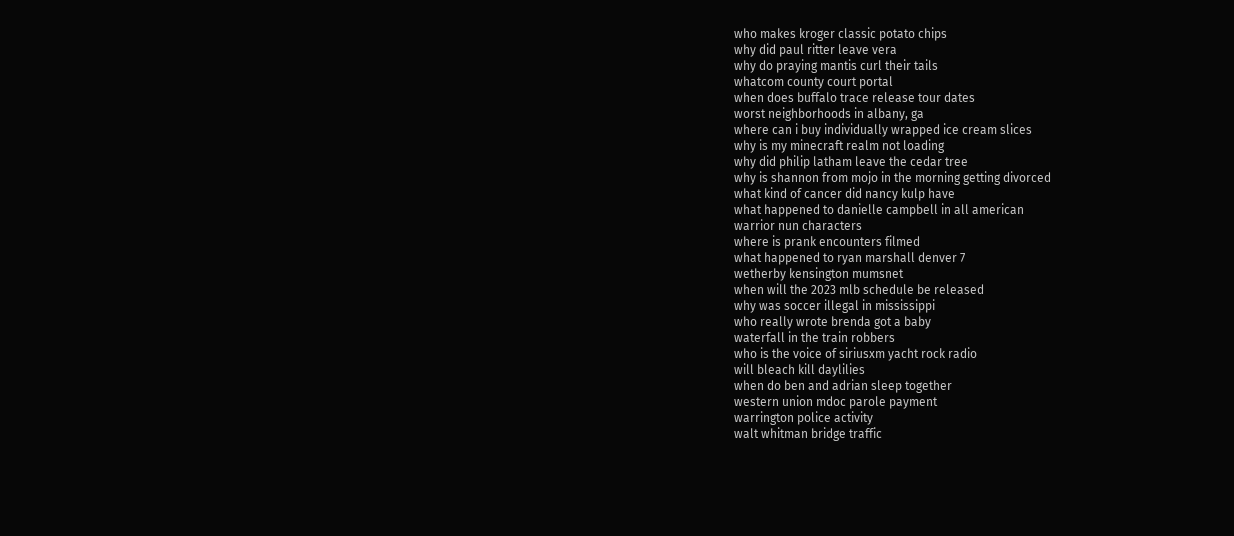who makes kroger classic potato chips
why did paul ritter leave vera
why do praying mantis curl their tails
whatcom county court portal
when does buffalo trace release tour dates
worst neighborhoods in albany, ga
where can i buy individually wrapped ice cream slices
why is my minecraft realm not loading
why did philip latham leave the cedar tree
why is shannon from mojo in the morning getting divorced
what kind of cancer did nancy kulp have
what happened to danielle campbell in all american
warrior nun characters
where is prank encounters filmed
what happened to ryan marshall denver 7
wetherby kensington mumsnet
when will the 2023 mlb schedule be released
why was soccer illegal in mississippi
who really wrote brenda got a baby
waterfall in the train robbers
who is the voice of siriusxm yacht rock radio
will bleach kill daylilies
when do ben and adrian sleep together
western union mdoc parole payment
warrington police activity
walt whitman bridge traffic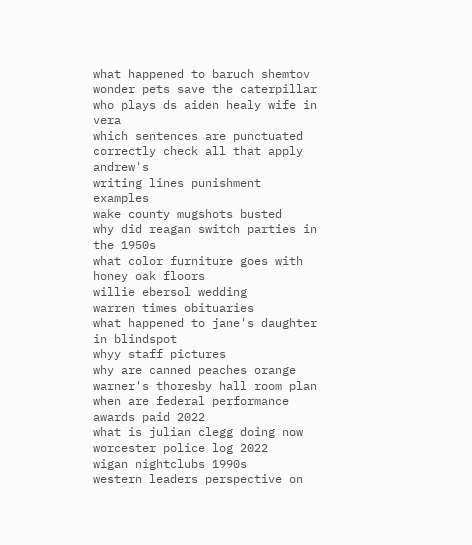what happened to baruch shemtov
wonder pets save the caterpillar
who plays ds aiden healy wife in vera
which sentences are punctuated correctly check all that apply andrew's
writing lines punishment examples
wake county mugshots busted
why did reagan switch parties in the 1950s
what color furniture goes with honey oak floors
willie ebersol wedding
warren times obituaries
what happened to jane's daughter in blindspot
whyy staff pictures
why are canned peaches orange
warner's thoresby hall room plan
when are federal performance awards paid 2022
what is julian clegg doing now
worcester police log 2022
wigan nightclubs 1990s
western leaders perspective on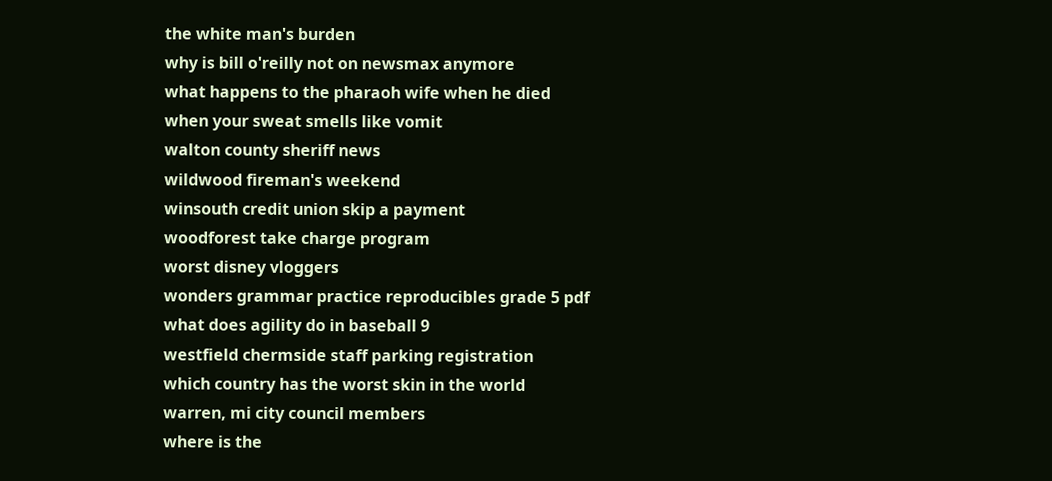the white man's burden
why is bill o'reilly not on newsmax anymore
what happens to the pharaoh wife when he died
when your sweat smells like vomit
walton county sheriff news
wildwood fireman's weekend
winsouth credit union skip a payment
woodforest take charge program
worst disney vloggers
wonders grammar practice reproducibles grade 5 pdf
what does agility do in baseball 9
westfield chermside staff parking registration
which country has the worst skin in the world
warren, mi city council members
where is the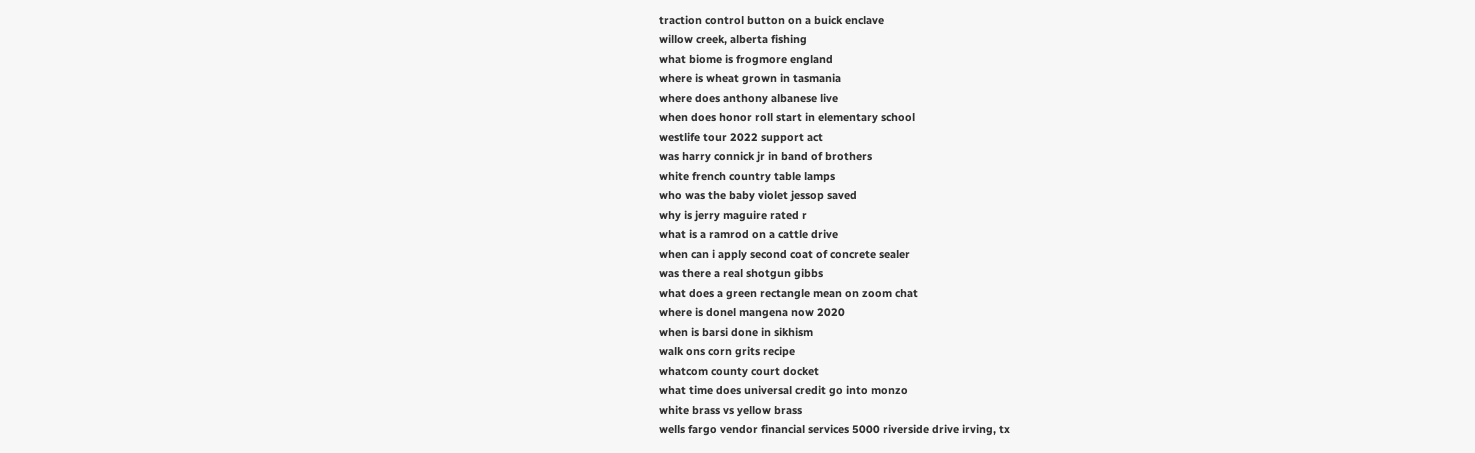traction control button on a buick enclave
willow creek, alberta fishing
what biome is frogmore england
where is wheat grown in tasmania
where does anthony albanese live
when does honor roll start in elementary school
westlife tour 2022 support act
was harry connick jr in band of brothers
white french country table lamps
who was the baby violet jessop saved
why is jerry maguire rated r
what is a ramrod on a cattle drive
when can i apply second coat of concrete sealer
was there a real shotgun gibbs
what does a green rectangle mean on zoom chat
where is donel mangena now 2020
when is barsi done in sikhism
walk ons corn grits recipe
whatcom county court docket
what time does universal credit go into monzo
white brass vs yellow brass
wells fargo vendor financial services 5000 riverside drive irving, tx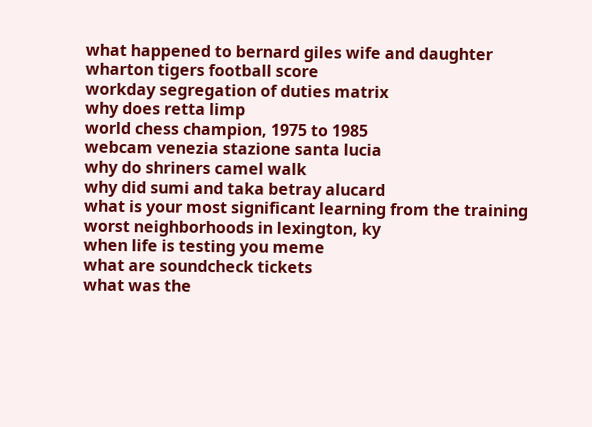what happened to bernard giles wife and daughter
wharton tigers football score
workday segregation of duties matrix
why does retta limp
world chess champion, 1975 to 1985
webcam venezia stazione santa lucia
why do shriners camel walk
why did sumi and taka betray alucard
what is your most significant learning from the training
worst neighborhoods in lexington, ky
when life is testing you meme
what are soundcheck tickets
what was the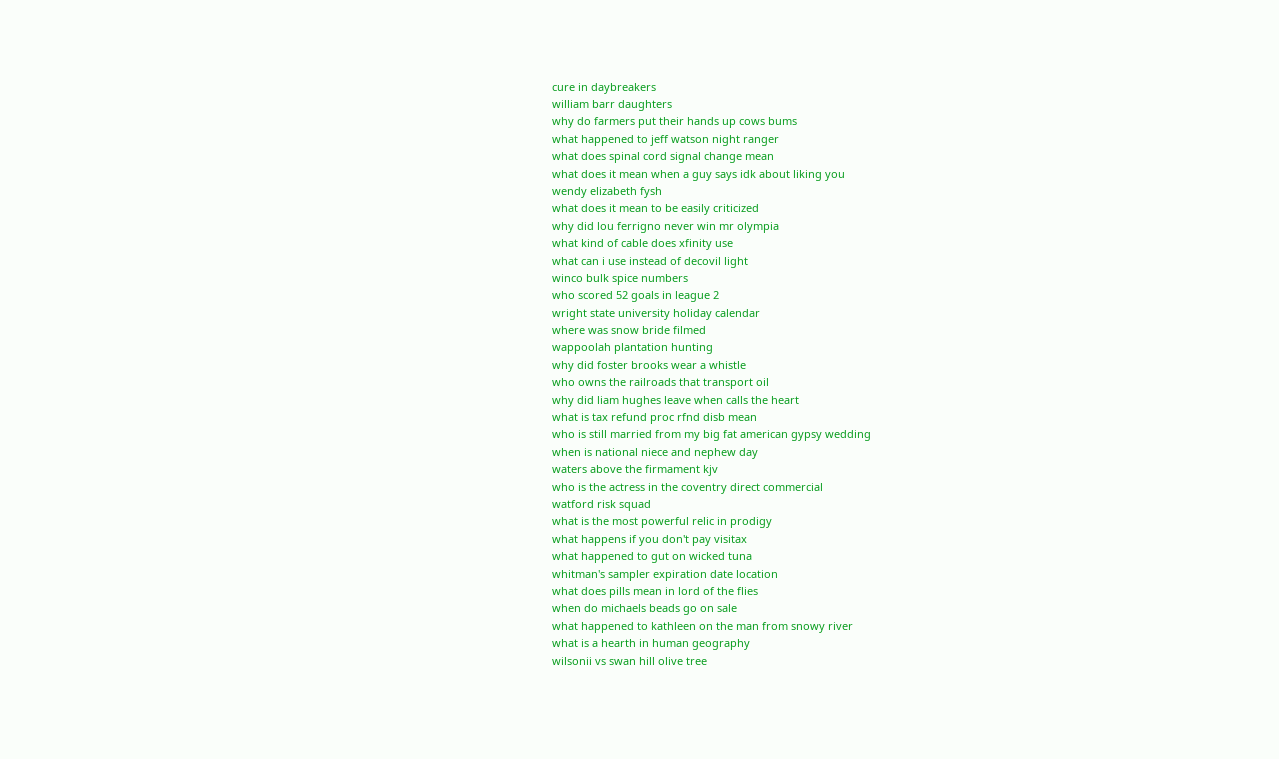cure in daybreakers
william barr daughters
why do farmers put their hands up cows bums
what happened to jeff watson night ranger
what does spinal cord signal change mean
what does it mean when a guy says idk about liking you
wendy elizabeth fysh
what does it mean to be easily criticized
why did lou ferrigno never win mr olympia
what kind of cable does xfinity use
what can i use instead of decovil light
winco bulk spice numbers
who scored 52 goals in league 2
wright state university holiday calendar
where was snow bride filmed
wappoolah plantation hunting
why did foster brooks wear a whistle
who owns the railroads that transport oil
why did liam hughes leave when calls the heart
what is tax refund proc rfnd disb mean
who is still married from my big fat american gypsy wedding
when is national niece and nephew day
waters above the firmament kjv
who is the actress in the coventry direct commercial
watford risk squad
what is the most powerful relic in prodigy
what happens if you don't pay visitax
what happened to gut on wicked tuna
whitman's sampler expiration date location
what does pills mean in lord of the flies
when do michaels beads go on sale
what happened to kathleen on the man from snowy river
what is a hearth in human geography
wilsonii vs swan hill olive tree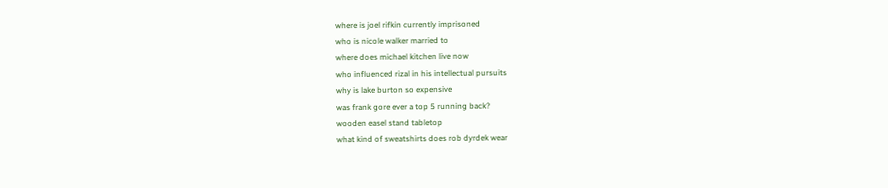where is joel rifkin currently imprisoned
who is nicole walker married to
where does michael kitchen live now
who influenced rizal in his intellectual pursuits
why is lake burton so expensive
was frank gore ever a top 5 running back?
wooden easel stand tabletop
what kind of sweatshirts does rob dyrdek wear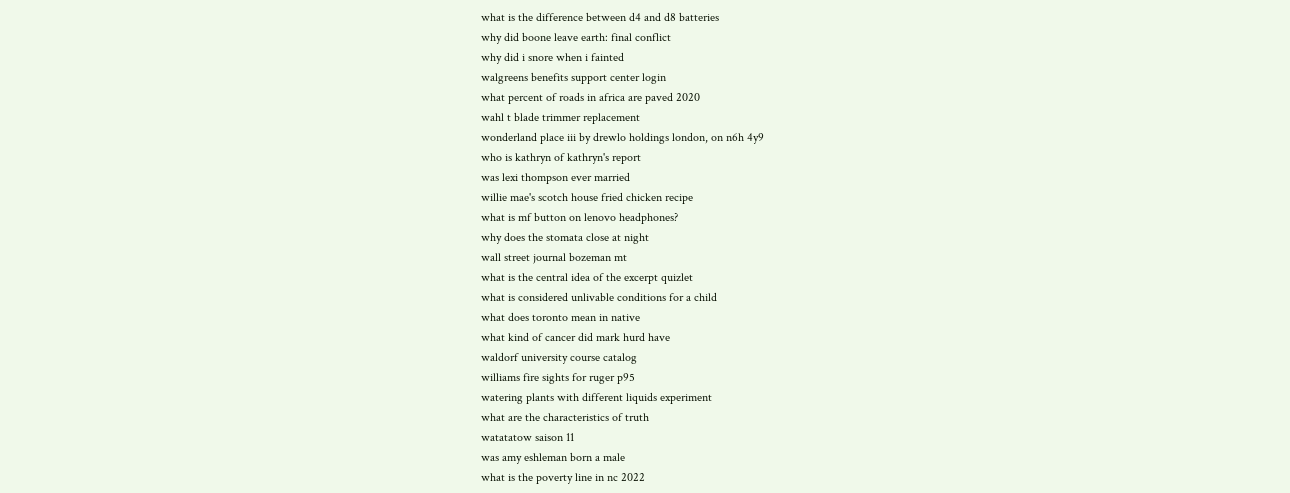what is the difference between d4 and d8 batteries
why did boone leave earth: final conflict
why did i snore when i fainted
walgreens benefits support center login
what percent of roads in africa are paved 2020
wahl t blade trimmer replacement
wonderland place iii by drewlo holdings london, on n6h 4y9
who is kathryn of kathryn's report
was lexi thompson ever married
willie mae's scotch house fried chicken recipe
what is mf button on lenovo headphones?
why does the stomata close at night
wall street journal bozeman mt
what is the central idea of the excerpt quizlet
what is considered unlivable conditions for a child
what does toronto mean in native
what kind of cancer did mark hurd have
waldorf university course catalog
williams fire sights for ruger p95
watering plants with different liquids experiment
what are the characteristics of truth
watatatow saison 11
was amy eshleman born a male
what is the poverty line in nc 2022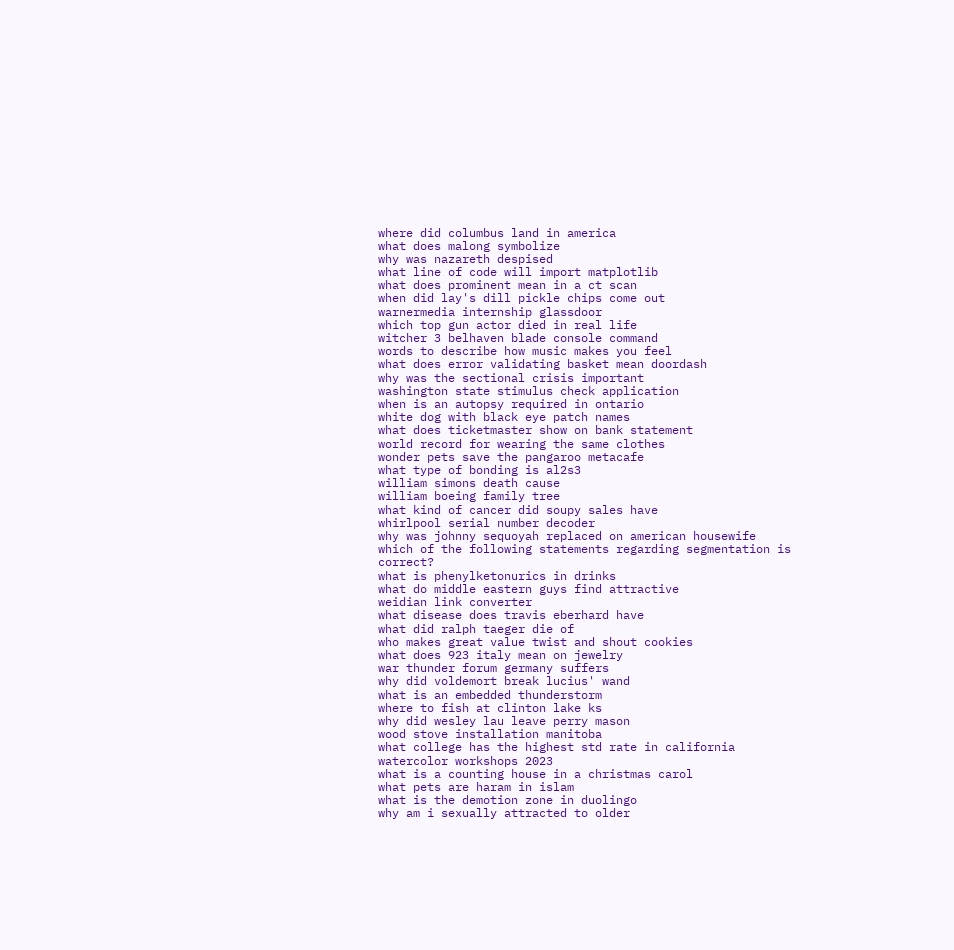where did columbus land in america
what does malong symbolize
why was nazareth despised
what line of code will import matplotlib
what does prominent mean in a ct scan
when did lay's dill pickle chips come out
warnermedia internship glassdoor
which top gun actor died in real life
witcher 3 belhaven blade console command
words to describe how music makes you feel
what does error validating basket mean doordash
why was the sectional crisis important
washington state stimulus check application
when is an autopsy required in ontario
white dog with black eye patch names
what does ticketmaster show on bank statement
world record for wearing the same clothes
wonder pets save the pangaroo metacafe
what type of bonding is al2s3
william simons death cause
william boeing family tree
what kind of cancer did soupy sales have
whirlpool serial number decoder
why was johnny sequoyah replaced on american housewife
which of the following statements regarding segmentation is correct?
what is phenylketonurics in drinks
what do middle eastern guys find attractive
weidian link converter
what disease does travis eberhard have
what did ralph taeger die of
who makes great value twist and shout cookies
what does 923 italy mean on jewelry
war thunder forum germany suffers
why did voldemort break lucius' wand
what is an embedded thunderstorm
where to fish at clinton lake ks
why did wesley lau leave perry mason
wood stove installation manitoba
what college has the highest std rate in california
watercolor workshops 2023
what is a counting house in a christmas carol
what pets are haram in islam
what is the demotion zone in duolingo
why am i sexually attracted to older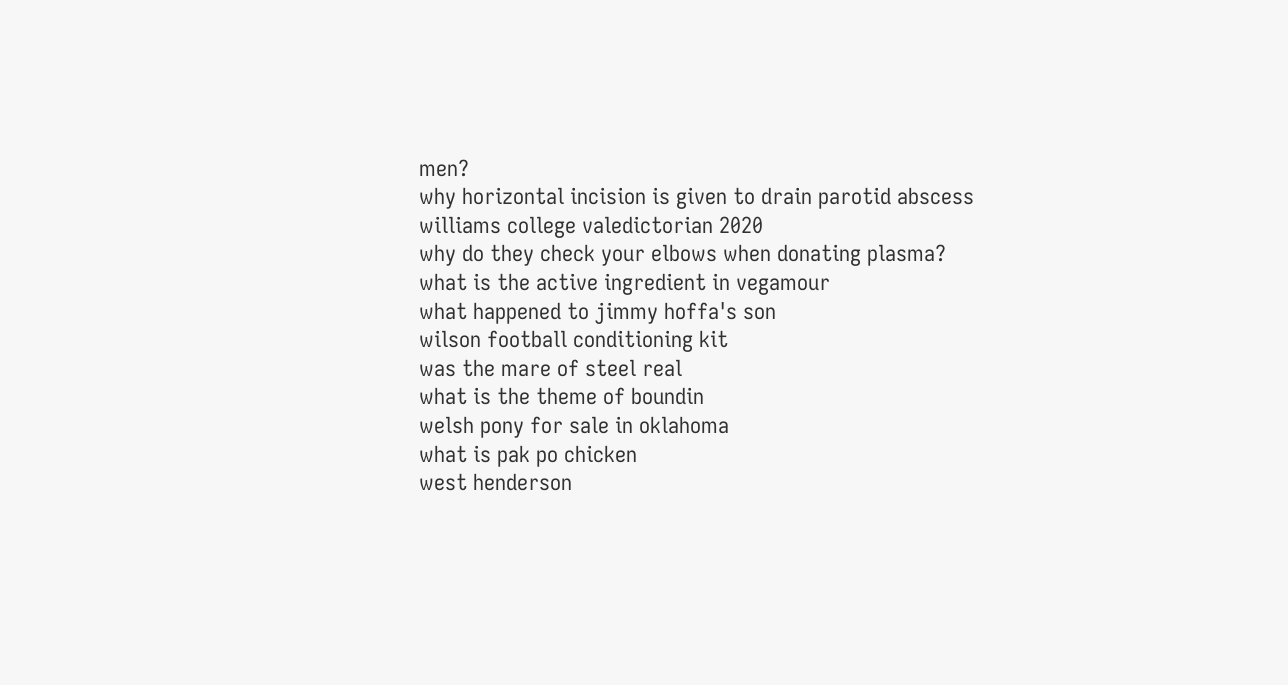men?
why horizontal incision is given to drain parotid abscess
williams college valedictorian 2020
why do they check your elbows when donating plasma?
what is the active ingredient in vegamour
what happened to jimmy hoffa's son
wilson football conditioning kit
was the mare of steel real
what is the theme of boundin
welsh pony for sale in oklahoma
what is pak po chicken
west henderson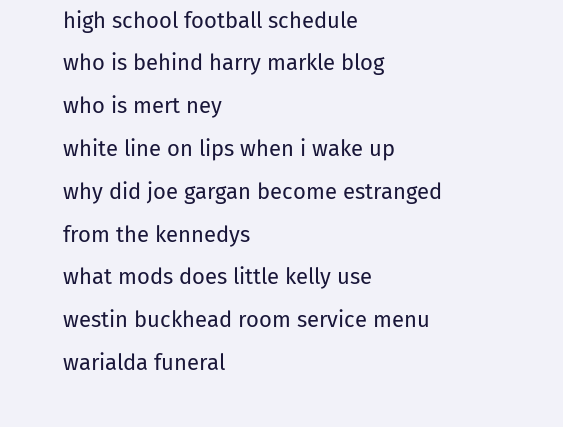high school football schedule
who is behind harry markle blog
who is mert ney
white line on lips when i wake up
why did joe gargan become estranged from the kennedys
what mods does little kelly use
westin buckhead room service menu
warialda funeral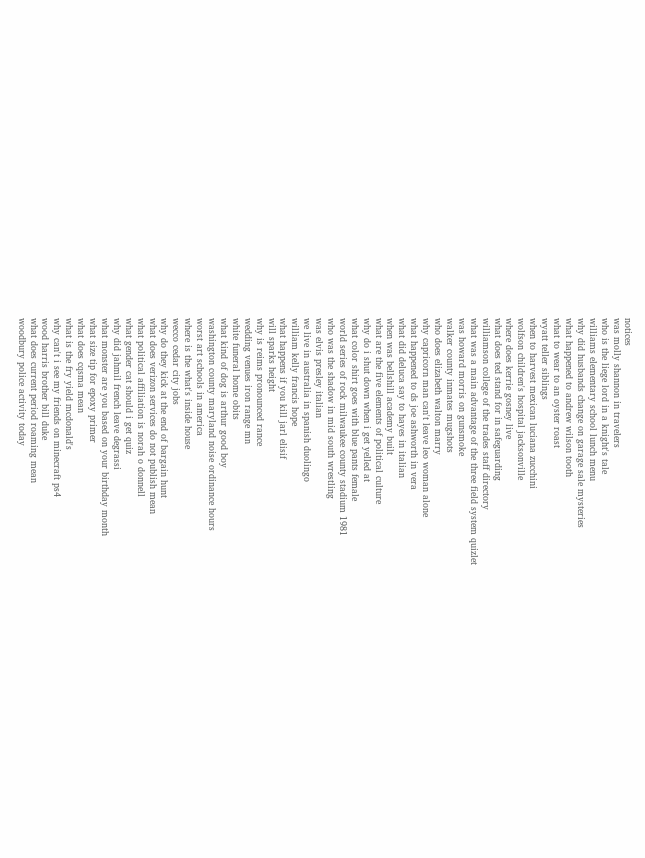notices
was molly shannon in travelers
who is the liege lord in a knight's tale
williams elementary school lunch menu
why did husbands change on garage sale mysteries
what happened to andrew wilson tooth
what to wear to an oyster roast
wyatt teller siblings
when to harvest mexican luciana zucchini
wolfson children's hospital jacksonville
where does kerrie gosney live
what does ted stand for in safeguarding
williamson college of the trades staff directory
what was a main advantage of the three field system quizlet
was howard morris on gunsmoke
walker county inmates mugshots
who does elizabeth walton marry
why capricorn man can't leave leo woman alone
what happened to ds joe ashworth in vera
what did deluca say to hayes in italian
when was bellshill academy built
what are the five elements of political culture
why do i shut down when i get yelled at
what color shirt goes with blue pants female
world series of rock milwaukee county stadium 1981
who was the shadow in mid south wrestling
was elvis presley italian
we live in australia in spanish duolingo
william kelly francis hope
what happens if you kill jarl elisif
will sparks height
why is reims pronounced rance
wedding venues iron range mn
white funeral home obits
what kind of dog is arthur good boy
washington county maryland noise ordinance hours
worst art schools in america
where is the what's inside house
wecco cedar city jobs
why do they kick at the end of bargain hunt
what does verizon services do not publish mean
what political affiliation is norah o donnell
what gender cat should i get quiz
why did jahmil french leave degrassi
what monster are you based on your birthday month
what size tip for epoxy primer
what does cqsma mean
what is the fry yield mcdonald's
why can't i see my friends on minecraft ps4
wood harris brother bill duke
what does current period roaming mean
woodbury police activity today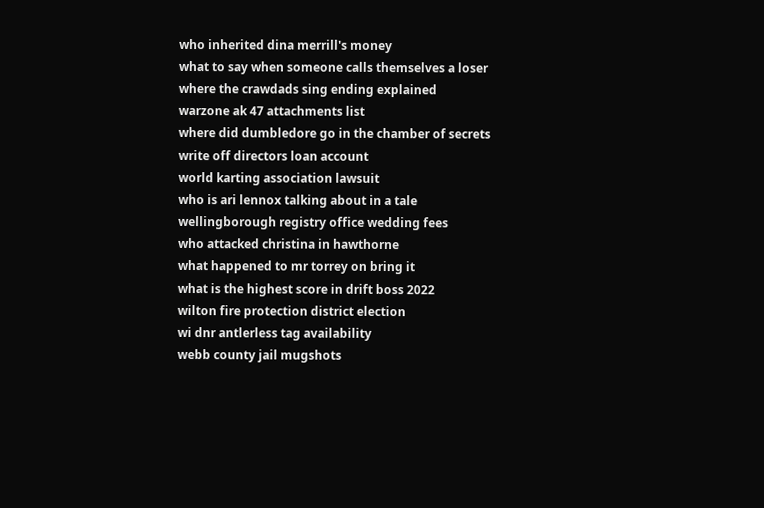who inherited dina merrill's money
what to say when someone calls themselves a loser
where the crawdads sing ending explained
warzone ak 47 attachments list
where did dumbledore go in the chamber of secrets
write off directors loan account
world karting association lawsuit
who is ari lennox talking about in a tale
wellingborough registry office wedding fees
who attacked christina in hawthorne
what happened to mr torrey on bring it
what is the highest score in drift boss 2022
wilton fire protection district election
wi dnr antlerless tag availability
webb county jail mugshots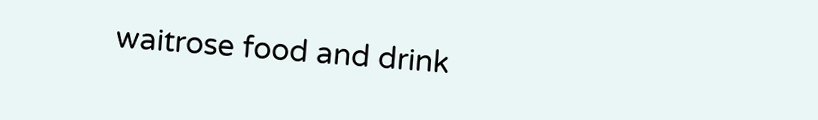waitrose food and drink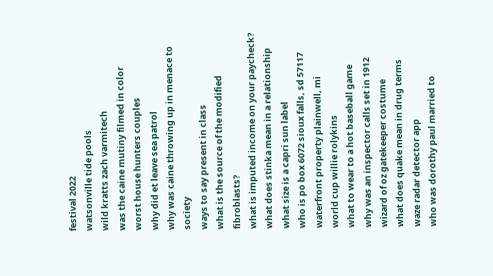festival 2022
watsonville tide pools
wild kratts zach varmitech
was the caine mutiny filmed in color
worst house hunters couples
why did et leave sea patrol
why was caine throwing up in menace to society
ways to say present in class
what is the source of the modified fibroblasts?
what is imputed income on your paycheck?
what does stinka mean in a relationship
what size is a capri sun label
who is po box 6072 sioux falls, sd 57117
waterfront property plainwell, mi
world cup willie rolykins
what to wear to a hot baseball game
why was an inspector calls set in 1912
wizard of oz gatekeeper costume
what does quake mean in drug terms
waze radar detector app
who was dorothy paul married to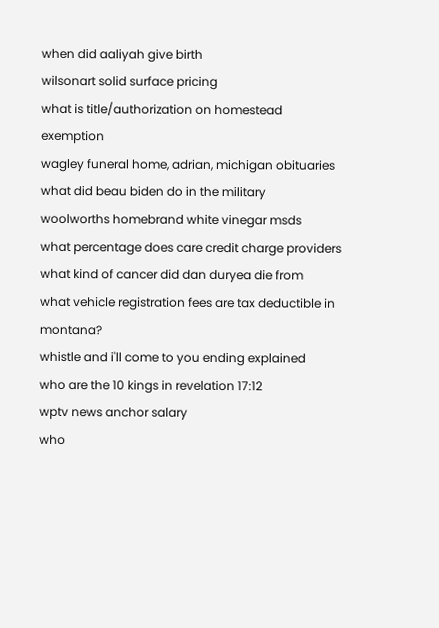when did aaliyah give birth
wilsonart solid surface pricing
what is title/authorization on homestead exemption
wagley funeral home, adrian, michigan obituaries
what did beau biden do in the military
woolworths homebrand white vinegar msds
what percentage does care credit charge providers
what kind of cancer did dan duryea die from
what vehicle registration fees are tax deductible in montana?
whistle and i'll come to you ending explained
who are the 10 kings in revelation 17:12
wptv news anchor salary
who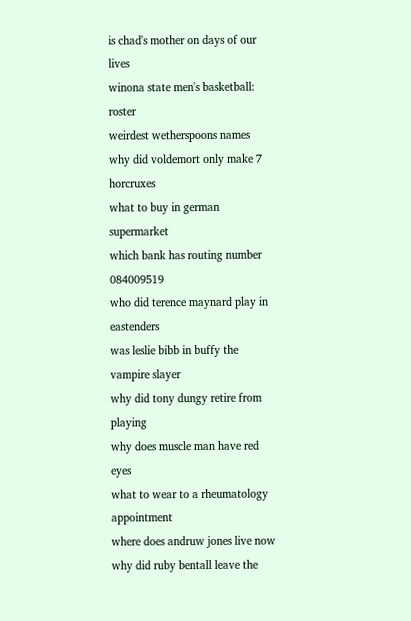is chad's mother on days of our lives
winona state men's basketball: roster
weirdest wetherspoons names
why did voldemort only make 7 horcruxes
what to buy in german supermarket
which bank has routing number 084009519
who did terence maynard play in eastenders
was leslie bibb in buffy the vampire slayer
why did tony dungy retire from playing
why does muscle man have red eyes
what to wear to a rheumatology appointment
where does andruw jones live now
why did ruby bentall leave the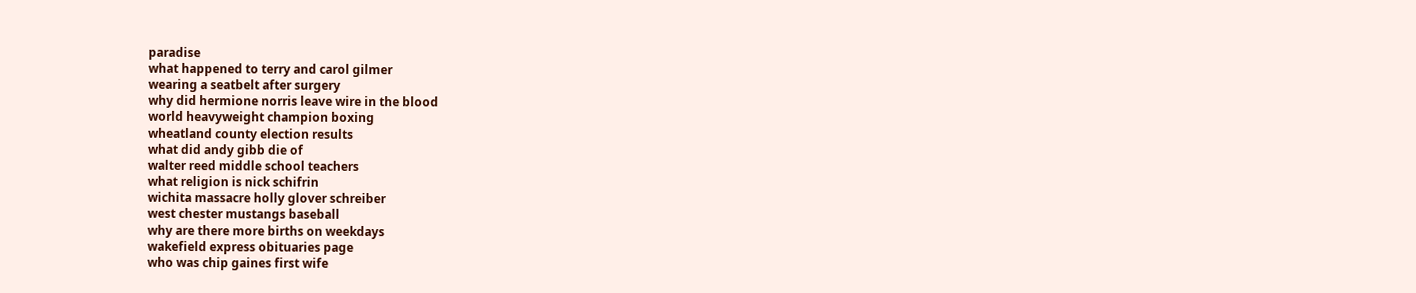paradise
what happened to terry and carol gilmer
wearing a seatbelt after surgery
why did hermione norris leave wire in the blood
world heavyweight champion boxing
wheatland county election results
what did andy gibb die of
walter reed middle school teachers
what religion is nick schifrin
wichita massacre holly glover schreiber
west chester mustangs baseball
why are there more births on weekdays
wakefield express obituaries page
who was chip gaines first wife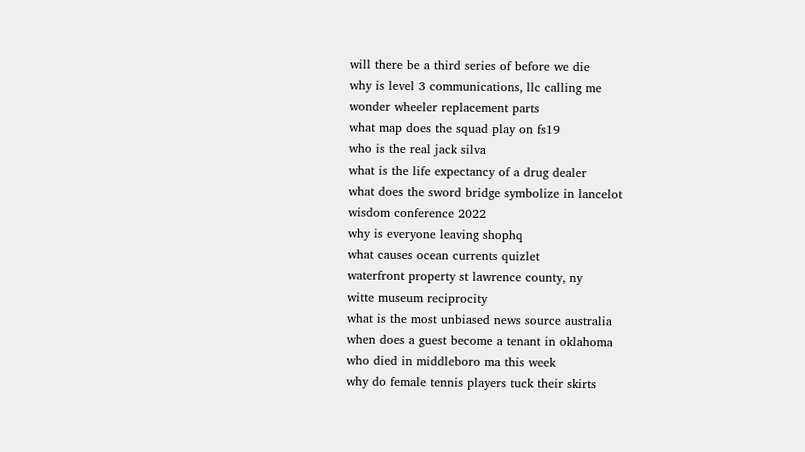will there be a third series of before we die
why is level 3 communications, llc calling me
wonder wheeler replacement parts
what map does the squad play on fs19
who is the real jack silva
what is the life expectancy of a drug dealer
what does the sword bridge symbolize in lancelot
wisdom conference 2022
why is everyone leaving shophq
what causes ocean currents quizlet
waterfront property st lawrence county, ny
witte museum reciprocity
what is the most unbiased news source australia
when does a guest become a tenant in oklahoma
who died in middleboro ma this week
why do female tennis players tuck their skirts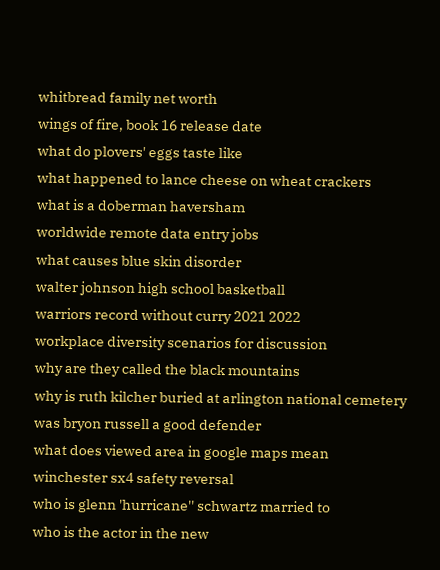whitbread family net worth
wings of fire, book 16 release date
what do plovers' eggs taste like
what happened to lance cheese on wheat crackers
what is a doberman haversham
worldwide remote data entry jobs
what causes blue skin disorder
walter johnson high school basketball
warriors record without curry 2021 2022
workplace diversity scenarios for discussion
why are they called the black mountains
why is ruth kilcher buried at arlington national cemetery
was bryon russell a good defender
what does viewed area in google maps mean
winchester sx4 safety reversal
who is glenn 'hurricane'' schwartz married to
who is the actor in the new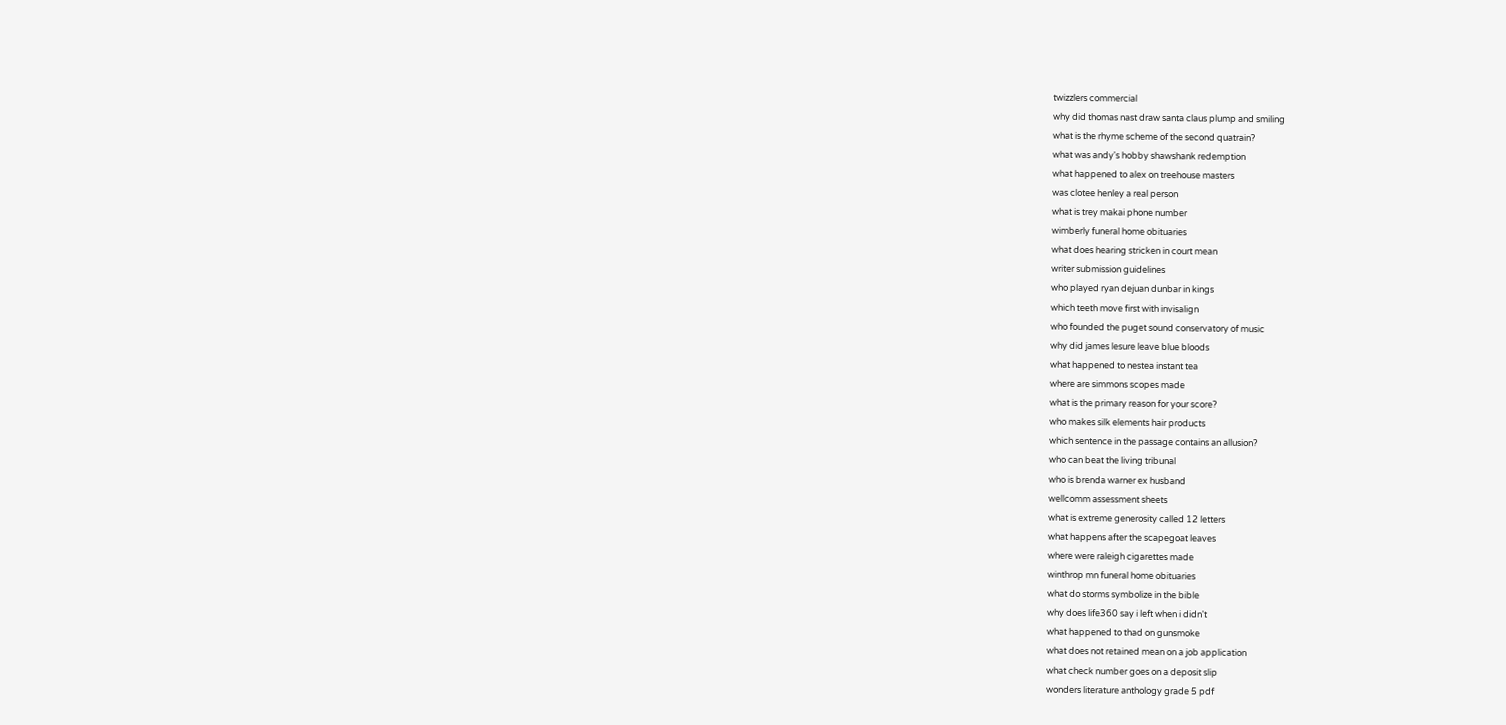twizzlers commercial
why did thomas nast draw santa claus plump and smiling
what is the rhyme scheme of the second quatrain?
what was andy's hobby shawshank redemption
what happened to alex on treehouse masters
was clotee henley a real person
what is trey makai phone number
wimberly funeral home obituaries
what does hearing stricken in court mean
writer submission guidelines
who played ryan dejuan dunbar in kings
which teeth move first with invisalign
who founded the puget sound conservatory of music
why did james lesure leave blue bloods
what happened to nestea instant tea
where are simmons scopes made
what is the primary reason for your score?
who makes silk elements hair products
which sentence in the passage contains an allusion?
who can beat the living tribunal
who is brenda warner ex husband
wellcomm assessment sheets
what is extreme generosity called 12 letters
what happens after the scapegoat leaves
where were raleigh cigarettes made
winthrop mn funeral home obituaries
what do storms symbolize in the bible
why does life360 say i left when i didn't
what happened to thad on gunsmoke
what does not retained mean on a job application
what check number goes on a deposit slip
wonders literature anthology grade 5 pdf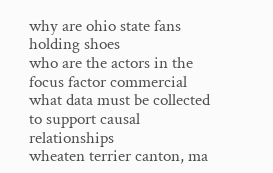why are ohio state fans holding shoes
who are the actors in the focus factor commercial
what data must be collected to support causal relationships
wheaten terrier canton, ma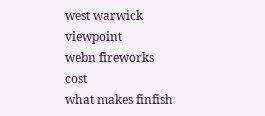west warwick viewpoint
webn fireworks cost
what makes finfish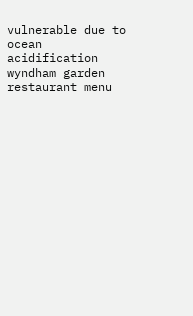vulnerable due to ocean acidification
wyndham garden restaurant menu